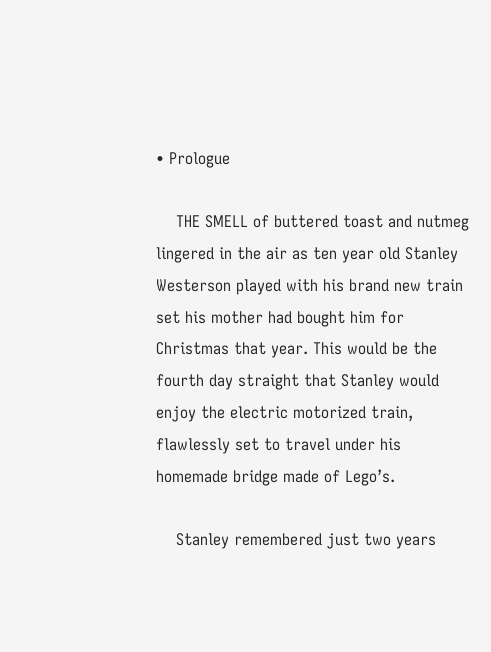• Prologue

    THE SMELL of buttered toast and nutmeg lingered in the air as ten year old Stanley Westerson played with his brand new train set his mother had bought him for Christmas that year. This would be the fourth day straight that Stanley would enjoy the electric motorized train, flawlessly set to travel under his homemade bridge made of Lego’s.

    Stanley remembered just two years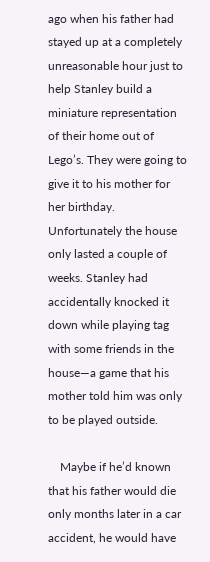ago when his father had stayed up at a completely unreasonable hour just to help Stanley build a miniature representation of their home out of Lego’s. They were going to give it to his mother for her birthday. Unfortunately the house only lasted a couple of weeks. Stanley had accidentally knocked it down while playing tag with some friends in the house—a game that his mother told him was only to be played outside.

    Maybe if he’d known that his father would die only months later in a car accident, he would have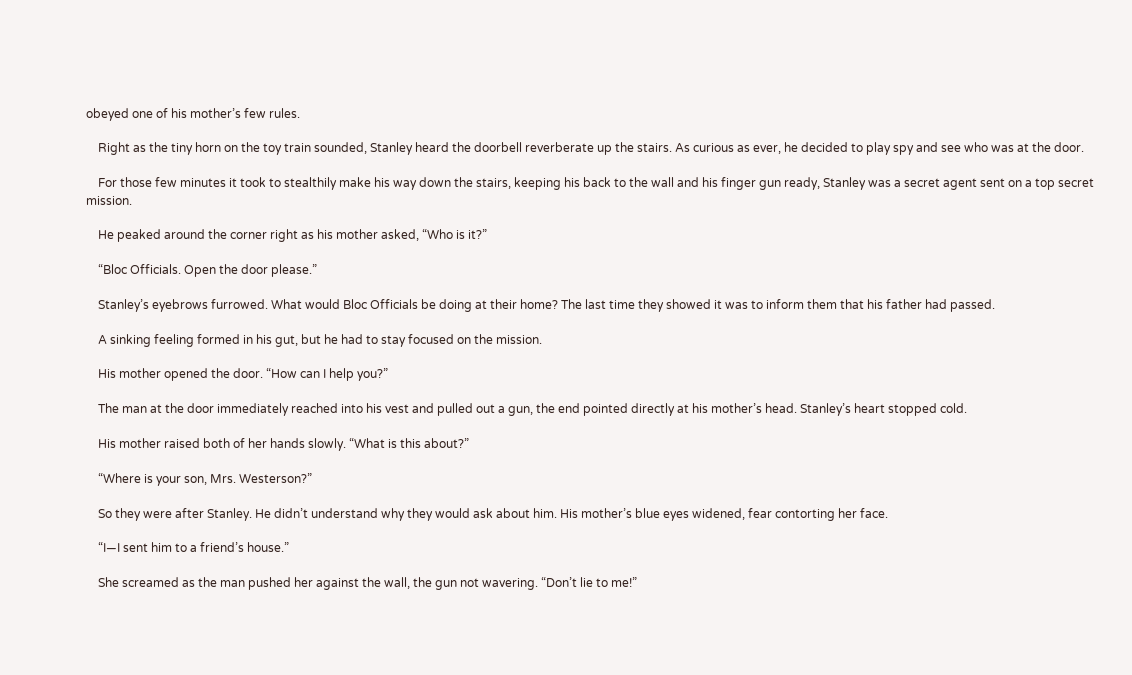obeyed one of his mother’s few rules.

    Right as the tiny horn on the toy train sounded, Stanley heard the doorbell reverberate up the stairs. As curious as ever, he decided to play spy and see who was at the door.

    For those few minutes it took to stealthily make his way down the stairs, keeping his back to the wall and his finger gun ready, Stanley was a secret agent sent on a top secret mission.

    He peaked around the corner right as his mother asked, “Who is it?”

    “Bloc Officials. Open the door please.”

    Stanley’s eyebrows furrowed. What would Bloc Officials be doing at their home? The last time they showed it was to inform them that his father had passed.

    A sinking feeling formed in his gut, but he had to stay focused on the mission.

    His mother opened the door. “How can I help you?”

    The man at the door immediately reached into his vest and pulled out a gun, the end pointed directly at his mother’s head. Stanley’s heart stopped cold.

    His mother raised both of her hands slowly. “What is this about?”

    “Where is your son, Mrs. Westerson?”

    So they were after Stanley. He didn’t understand why they would ask about him. His mother’s blue eyes widened, fear contorting her face.

    “I—I sent him to a friend’s house.”

    She screamed as the man pushed her against the wall, the gun not wavering. “Don’t lie to me!”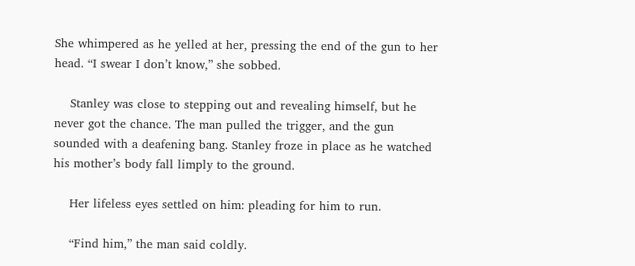She whimpered as he yelled at her, pressing the end of the gun to her head. “I swear I don’t know,” she sobbed.

    Stanley was close to stepping out and revealing himself, but he never got the chance. The man pulled the trigger, and the gun sounded with a deafening bang. Stanley froze in place as he watched his mother’s body fall limply to the ground.

    Her lifeless eyes settled on him: pleading for him to run.

    “Find him,” the man said coldly.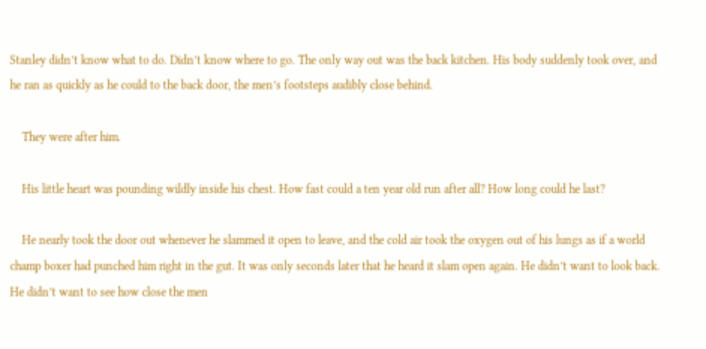Stanley didn’t know what to do. Didn’t know where to go. The only way out was the back kitchen. His body suddenly took over, and he ran as quickly as he could to the back door, the men’s footsteps audibly close behind.

    They were after him.

    His little heart was pounding wildly inside his chest. How fast could a ten year old run after all? How long could he last?

    He nearly took the door out whenever he slammed it open to leave, and the cold air took the oxygen out of his lungs as if a world champ boxer had punched him right in the gut. It was only seconds later that he heard it slam open again. He didn’t want to look back. He didn’t want to see how close the men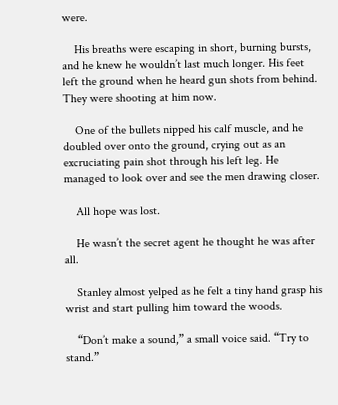were.

    His breaths were escaping in short, burning bursts, and he knew he wouldn’t last much longer. His feet left the ground when he heard gun shots from behind. They were shooting at him now.

    One of the bullets nipped his calf muscle, and he doubled over onto the ground, crying out as an excruciating pain shot through his left leg. He managed to look over and see the men drawing closer.

    All hope was lost.

    He wasn’t the secret agent he thought he was after all.

    Stanley almost yelped as he felt a tiny hand grasp his wrist and start pulling him toward the woods.

    “Don’t make a sound,” a small voice said. “Try to stand.”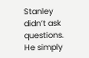Stanley didn’t ask questions. He simply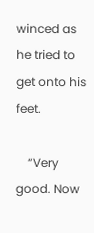winced as he tried to get onto his feet.

    “Very good. Now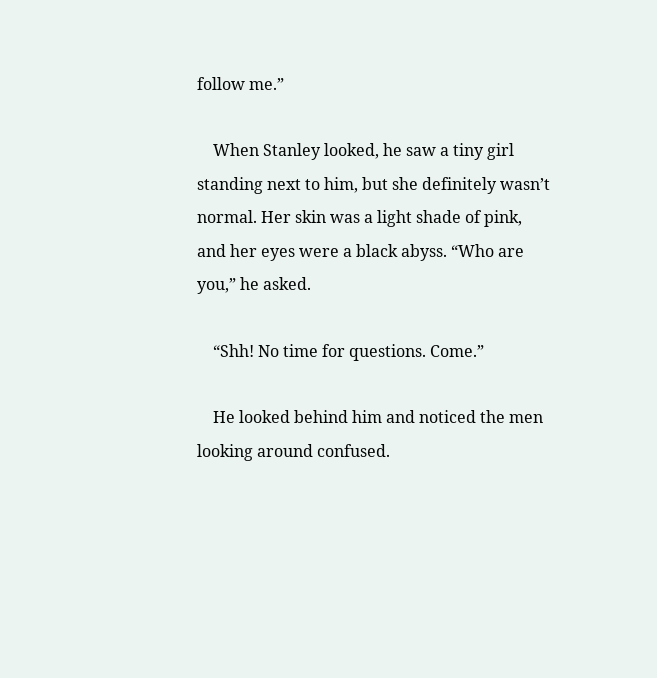follow me.”

    When Stanley looked, he saw a tiny girl standing next to him, but she definitely wasn’t normal. Her skin was a light shade of pink, and her eyes were a black abyss. “Who are you,” he asked.

    “Shh! No time for questions. Come.”

    He looked behind him and noticed the men looking around confused.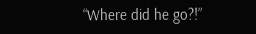“Where did he go?!”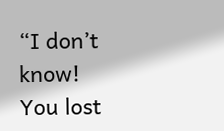“I don’t know! You lost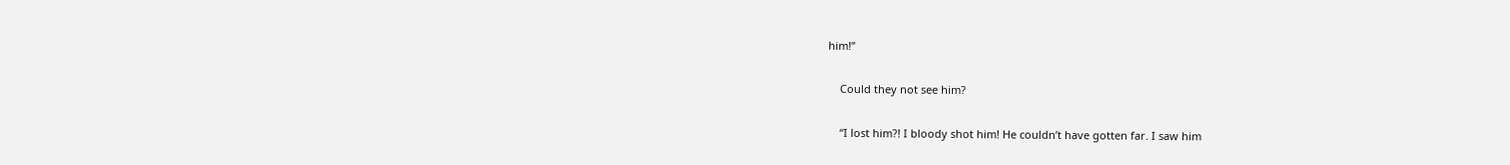him!”

    Could they not see him?

    “I lost him?! I bloody shot him! He couldn’t have gotten far. I saw him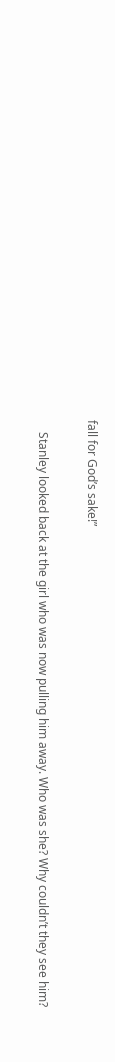fall for God’s sake!”

    Stanley looked back at the girl who was now pulling him away. Who was she? Why couldn’t they see him?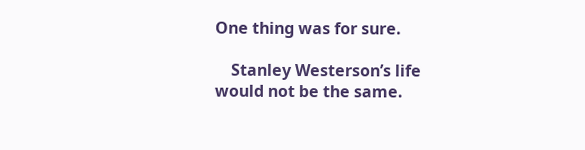One thing was for sure.

    Stanley Westerson’s life would not be the same.